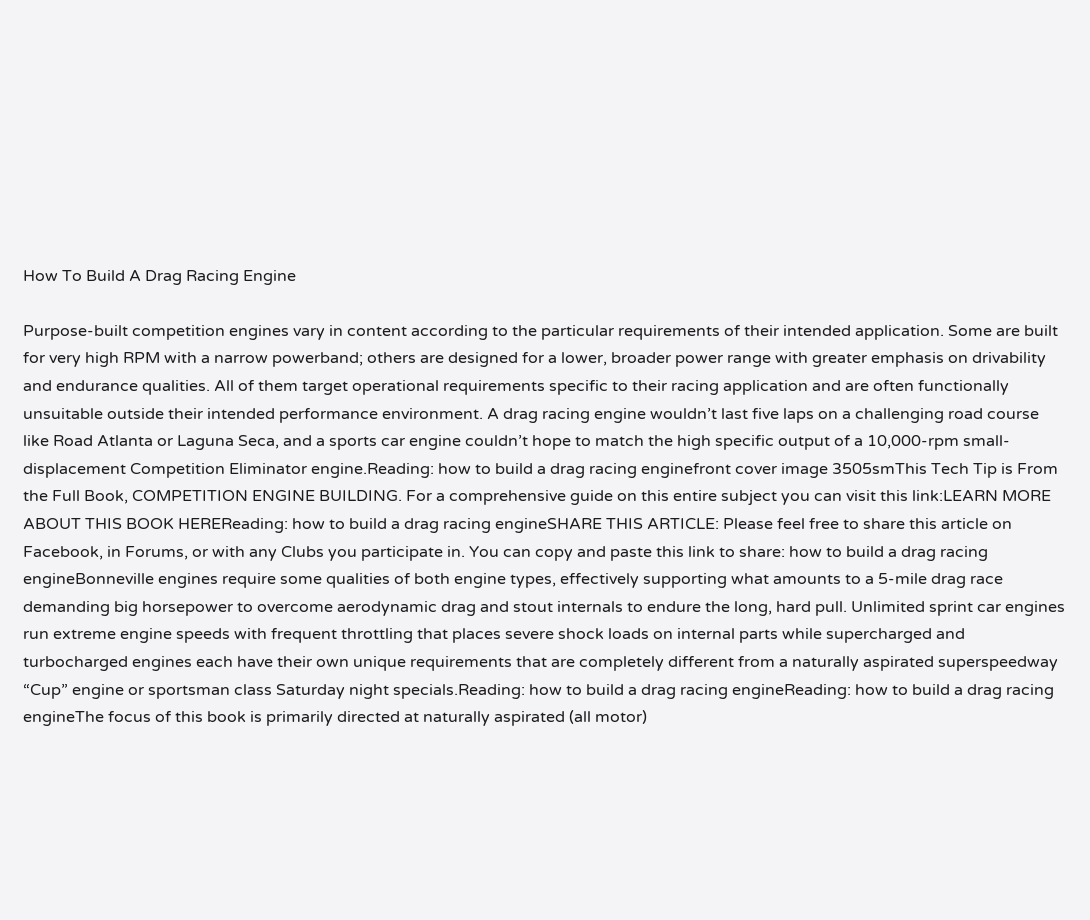How To Build A Drag Racing Engine

Purpose-built competition engines vary in content according to the particular requirements of their intended application. Some are built for very high RPM with a narrow powerband; others are designed for a lower, broader power range with greater emphasis on drivability and endurance qualities. All of them target operational requirements specific to their racing application and are often functionally unsuitable outside their intended performance environment. A drag racing engine wouldn’t last five laps on a challenging road course like Road Atlanta or Laguna Seca, and a sports car engine couldn’t hope to match the high specific output of a 10,000-rpm small-displacement Competition Eliminator engine.Reading: how to build a drag racing enginefront cover image 3505smThis Tech Tip is From the Full Book, COMPETITION ENGINE BUILDING. For a comprehensive guide on this entire subject you can visit this link:LEARN MORE ABOUT THIS BOOK HEREReading: how to build a drag racing engineSHARE THIS ARTICLE: Please feel free to share this article on Facebook, in Forums, or with any Clubs you participate in. You can copy and paste this link to share: how to build a drag racing engineBonneville engines require some qualities of both engine types, effectively supporting what amounts to a 5-mile drag race demanding big horsepower to overcome aerodynamic drag and stout internals to endure the long, hard pull. Unlimited sprint car engines run extreme engine speeds with frequent throttling that places severe shock loads on internal parts while supercharged and turbocharged engines each have their own unique requirements that are completely different from a naturally aspirated superspeedway “Cup” engine or sportsman class Saturday night specials.Reading: how to build a drag racing engineReading: how to build a drag racing engineThe focus of this book is primarily directed at naturally aspirated (all motor)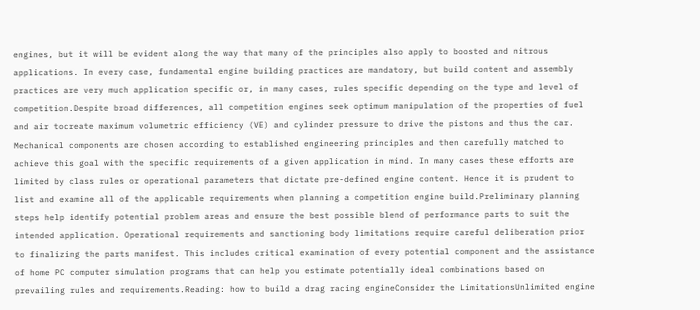engines, but it will be evident along the way that many of the principles also apply to boosted and nitrous applications. In every case, fundamental engine building practices are mandatory, but build content and assembly practices are very much application specific or, in many cases, rules specific depending on the type and level of competition.Despite broad differences, all competition engines seek optimum manipulation of the properties of fuel and air tocreate maximum volumetric efficiency (VE) and cylinder pressure to drive the pistons and thus the car. Mechanical components are chosen according to established engineering principles and then carefully matched to achieve this goal with the specific requirements of a given application in mind. In many cases these efforts are limited by class rules or operational parameters that dictate pre-defined engine content. Hence it is prudent to list and examine all of the applicable requirements when planning a competition engine build.Preliminary planning steps help identify potential problem areas and ensure the best possible blend of performance parts to suit the intended application. Operational requirements and sanctioning body limitations require careful deliberation prior to finalizing the parts manifest. This includes critical examination of every potential component and the assistance of home PC computer simulation programs that can help you estimate potentially ideal combinations based on prevailing rules and requirements.Reading: how to build a drag racing engineConsider the LimitationsUnlimited engine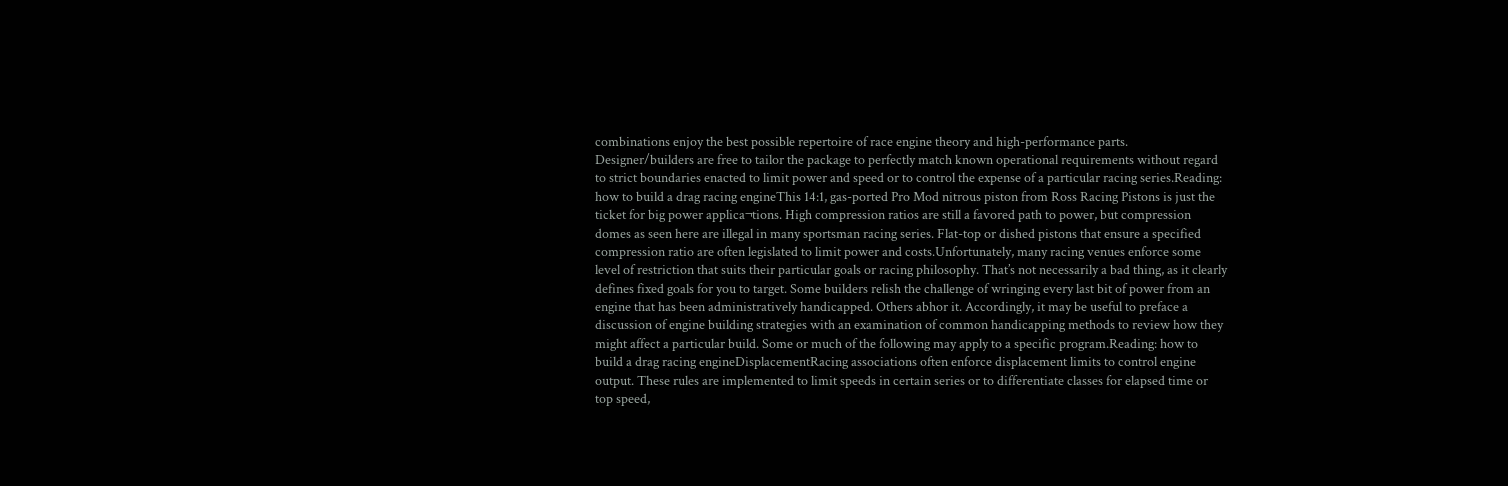combinations enjoy the best possible repertoire of race engine theory and high-performance parts. Designer/builders are free to tailor the package to perfectly match known operational requirements without regard to strict boundaries enacted to limit power and speed or to control the expense of a particular racing series.Reading: how to build a drag racing engineThis 14:1, gas-ported Pro Mod nitrous piston from Ross Racing Pistons is just the ticket for big power applica¬tions. High compression ratios are still a favored path to power, but compression domes as seen here are illegal in many sportsman racing series. Flat-top or dished pistons that ensure a specified compression ratio are often legislated to limit power and costs.Unfortunately, many racing venues enforce some level of restriction that suits their particular goals or racing philosophy. That’s not necessarily a bad thing, as it clearly defines fixed goals for you to target. Some builders relish the challenge of wringing every last bit of power from an engine that has been administratively handicapped. Others abhor it. Accordingly, it may be useful to preface a discussion of engine building strategies with an examination of common handicapping methods to review how they might affect a particular build. Some or much of the following may apply to a specific program.Reading: how to build a drag racing engineDisplacementRacing associations often enforce displacement limits to control engine output. These rules are implemented to limit speeds in certain series or to differentiate classes for elapsed time or top speed,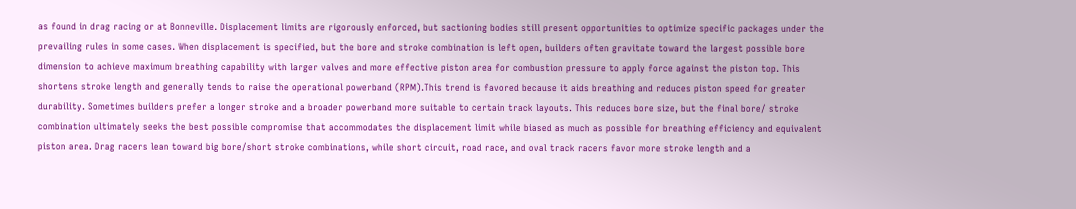as found in drag racing or at Bonneville. Displacement limits are rigorously enforced, but sactioning bodies still present opportunities to optimize specific packages under the prevailing rules in some cases. When displacement is specified, but the bore and stroke combination is left open, builders often gravitate toward the largest possible bore dimension to achieve maximum breathing capability with larger valves and more effective piston area for combustion pressure to apply force against the piston top. This shortens stroke length and generally tends to raise the operational powerband (RPM).This trend is favored because it aids breathing and reduces piston speed for greater durability. Sometimes builders prefer a longer stroke and a broader powerband more suitable to certain track layouts. This reduces bore size, but the final bore/ stroke combination ultimately seeks the best possible compromise that accommodates the displacement limit while biased as much as possible for breathing efficiency and equivalent piston area. Drag racers lean toward big bore/short stroke combinations, while short circuit, road race, and oval track racers favor more stroke length and a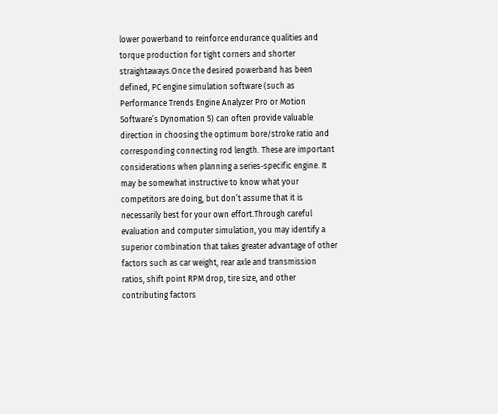lower powerband to reinforce endurance qualities and torque production for tight corners and shorter straightaways.Once the desired powerband has been defined, PC engine simulation software (such as Performance Trends Engine Analyzer Pro or Motion Software’s Dynomation 5) can often provide valuable direction in choosing the optimum bore/stroke ratio and corresponding connecting rod length. These are important considerations when planning a series-specific engine. It may be somewhat instructive to know what your competitors are doing, but don’t assume that it is necessarily best for your own effort.Through careful evaluation and computer simulation, you may identify a superior combination that takes greater advantage of other factors such as car weight, rear axle and transmission ratios, shift point RPM drop, tire size, and other contributing factors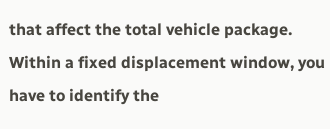that affect the total vehicle package. Within a fixed displacement window, you have to identify the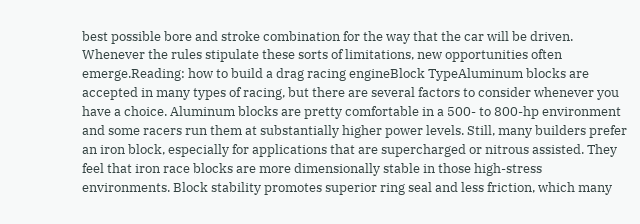best possible bore and stroke combination for the way that the car will be driven. Whenever the rules stipulate these sorts of limitations, new opportunities often emerge.Reading: how to build a drag racing engineBlock TypeAluminum blocks are accepted in many types of racing, but there are several factors to consider whenever you have a choice. Aluminum blocks are pretty comfortable in a 500- to 800-hp environment and some racers run them at substantially higher power levels. Still, many builders prefer an iron block, especially for applications that are supercharged or nitrous assisted. They feel that iron race blocks are more dimensionally stable in those high-stress environments. Block stability promotes superior ring seal and less friction, which many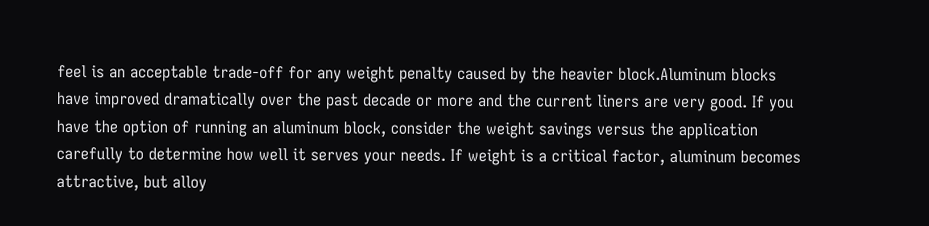feel is an acceptable trade-off for any weight penalty caused by the heavier block.Aluminum blocks have improved dramatically over the past decade or more and the current liners are very good. If you have the option of running an aluminum block, consider the weight savings versus the application carefully to determine how well it serves your needs. If weight is a critical factor, aluminum becomes attractive, but alloy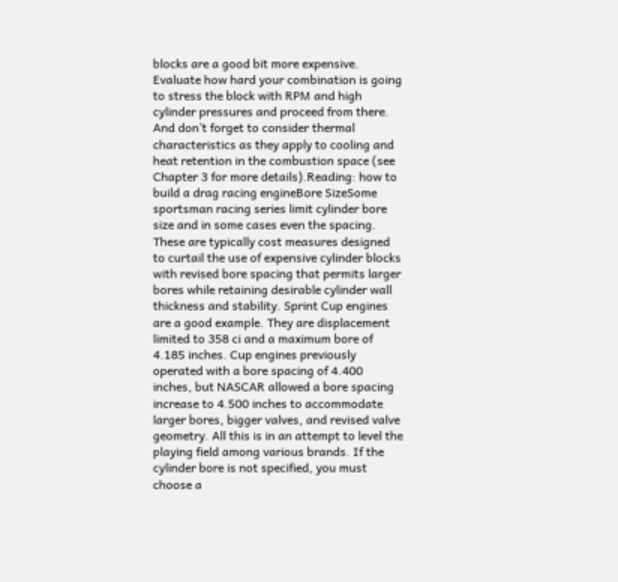blocks are a good bit more expensive. Evaluate how hard your combination is going to stress the block with RPM and high cylinder pressures and proceed from there. And don’t forget to consider thermal characteristics as they apply to cooling and heat retention in the combustion space (see Chapter 3 for more details).Reading: how to build a drag racing engineBore SizeSome sportsman racing series limit cylinder bore size and in some cases even the spacing. These are typically cost measures designed to curtail the use of expensive cylinder blocks with revised bore spacing that permits larger bores while retaining desirable cylinder wall thickness and stability. Sprint Cup engines are a good example. They are displacement limited to 358 ci and a maximum bore of 4.185 inches. Cup engines previously operated with a bore spacing of 4.400 inches, but NASCAR allowed a bore spacing increase to 4.500 inches to accommodate larger bores, bigger valves, and revised valve geometry. All this is in an attempt to level the playing field among various brands. If the cylinder bore is not specified, you must choose a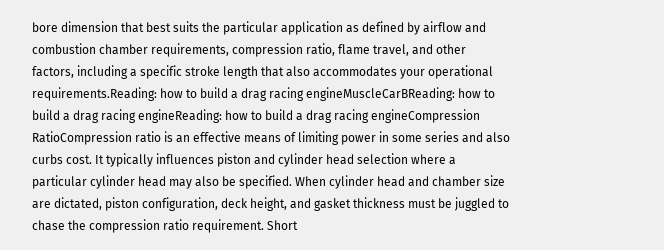bore dimension that best suits the particular application as defined by airflow and combustion chamber requirements, compression ratio, flame travel, and other factors, including a specific stroke length that also accommodates your operational requirements.Reading: how to build a drag racing engineMuscleCarBReading: how to build a drag racing engineReading: how to build a drag racing engineCompression RatioCompression ratio is an effective means of limiting power in some series and also curbs cost. It typically influences piston and cylinder head selection where a particular cylinder head may also be specified. When cylinder head and chamber size are dictated, piston configuration, deck height, and gasket thickness must be juggled to chase the compression ratio requirement. Short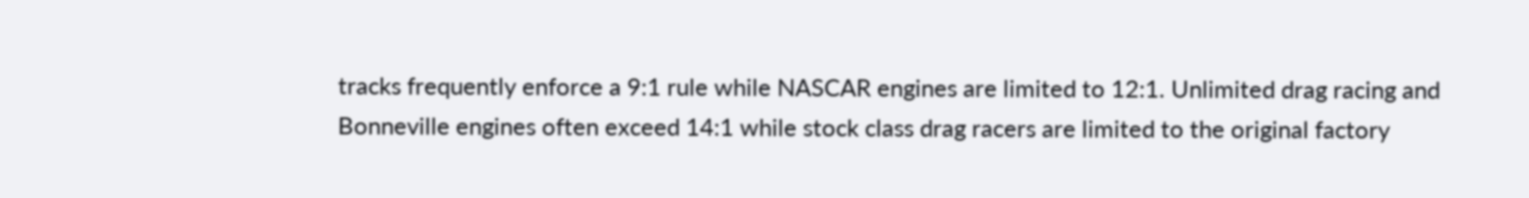tracks frequently enforce a 9:1 rule while NASCAR engines are limited to 12:1. Unlimited drag racing and Bonneville engines often exceed 14:1 while stock class drag racers are limited to the original factory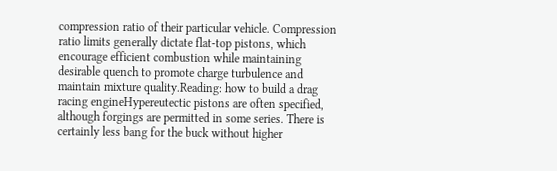compression ratio of their particular vehicle. Compression ratio limits generally dictate flat-top pistons, which encourage efficient combustion while maintaining desirable quench to promote charge turbulence and maintain mixture quality.Reading: how to build a drag racing engineHypereutectic pistons are often specified, although forgings are permitted in some series. There is certainly less bang for the buck without higher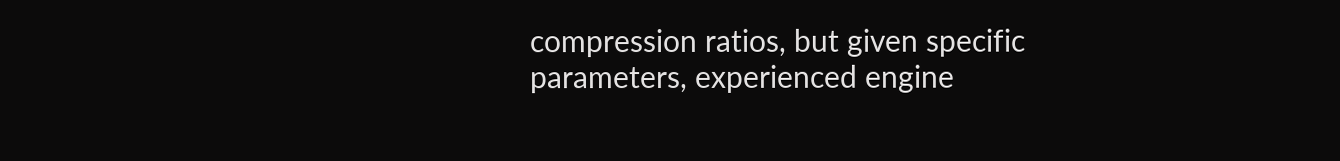compression ratios, but given specific parameters, experienced engine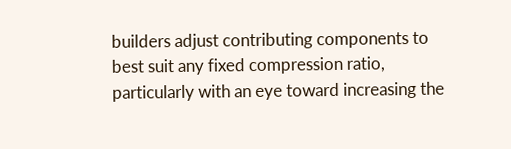builders adjust contributing components to best suit any fixed compression ratio, particularly with an eye toward increasing the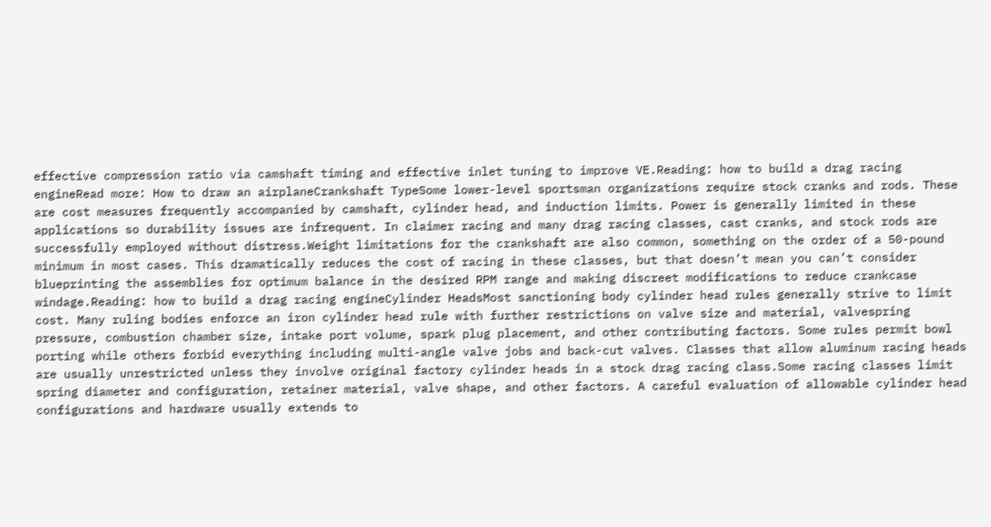effective compression ratio via camshaft timing and effective inlet tuning to improve VE.Reading: how to build a drag racing engineRead more: How to draw an airplaneCrankshaft TypeSome lower-level sportsman organizations require stock cranks and rods. These are cost measures frequently accompanied by camshaft, cylinder head, and induction limits. Power is generally limited in these applications so durability issues are infrequent. In claimer racing and many drag racing classes, cast cranks, and stock rods are successfully employed without distress.Weight limitations for the crankshaft are also common, something on the order of a 50-pound minimum in most cases. This dramatically reduces the cost of racing in these classes, but that doesn’t mean you can’t consider blueprinting the assemblies for optimum balance in the desired RPM range and making discreet modifications to reduce crankcase windage.Reading: how to build a drag racing engineCylinder HeadsMost sanctioning body cylinder head rules generally strive to limit cost. Many ruling bodies enforce an iron cylinder head rule with further restrictions on valve size and material, valvespring pressure, combustion chamber size, intake port volume, spark plug placement, and other contributing factors. Some rules permit bowl porting while others forbid everything including multi-angle valve jobs and back-cut valves. Classes that allow aluminum racing heads are usually unrestricted unless they involve original factory cylinder heads in a stock drag racing class.Some racing classes limit spring diameter and configuration, retainer material, valve shape, and other factors. A careful evaluation of allowable cylinder head configurations and hardware usually extends to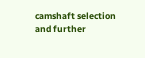camshaft selection and further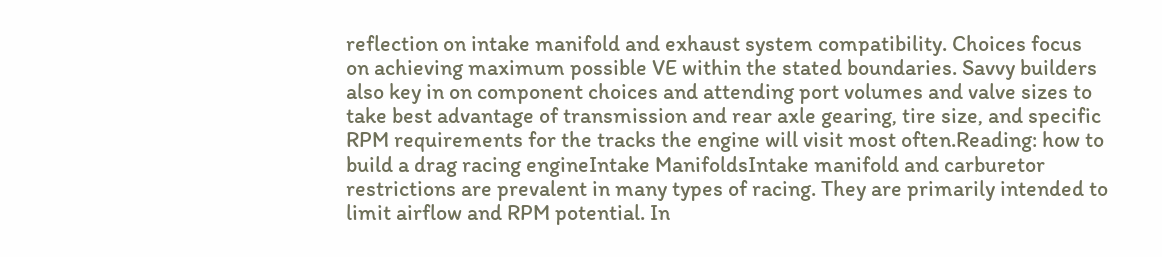reflection on intake manifold and exhaust system compatibility. Choices focus on achieving maximum possible VE within the stated boundaries. Savvy builders also key in on component choices and attending port volumes and valve sizes to take best advantage of transmission and rear axle gearing, tire size, and specific RPM requirements for the tracks the engine will visit most often.Reading: how to build a drag racing engineIntake ManifoldsIntake manifold and carburetor restrictions are prevalent in many types of racing. They are primarily intended to limit airflow and RPM potential. In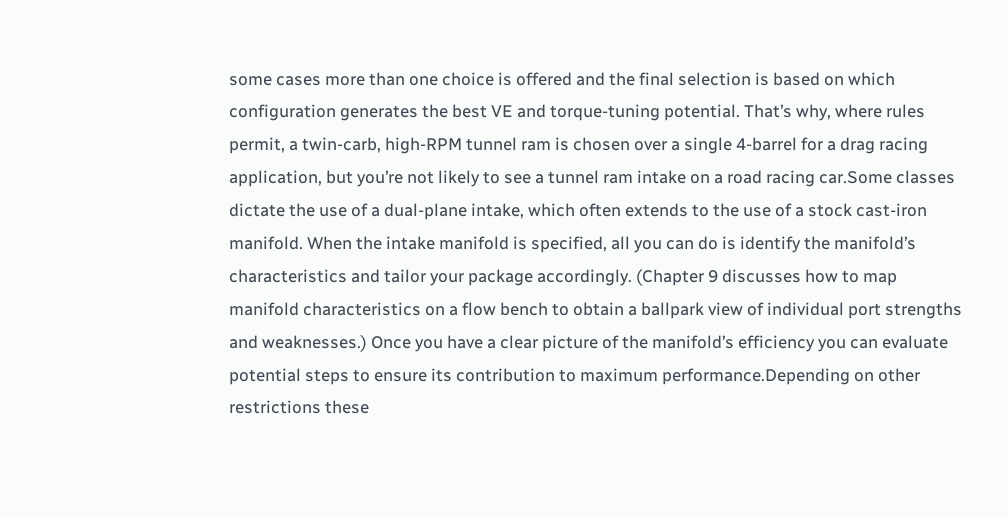some cases more than one choice is offered and the final selection is based on which configuration generates the best VE and torque-tuning potential. That’s why, where rules permit, a twin-carb, high-RPM tunnel ram is chosen over a single 4-barrel for a drag racing application, but you’re not likely to see a tunnel ram intake on a road racing car.Some classes dictate the use of a dual-plane intake, which often extends to the use of a stock cast-iron manifold. When the intake manifold is specified, all you can do is identify the manifold’s characteristics and tailor your package accordingly. (Chapter 9 discusses how to map manifold characteristics on a flow bench to obtain a ballpark view of individual port strengths and weaknesses.) Once you have a clear picture of the manifold’s efficiency you can evaluate potential steps to ensure its contribution to maximum performance.Depending on other restrictions these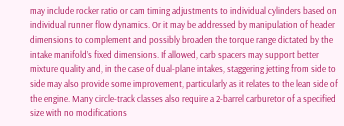may include rocker ratio or cam timing adjustments to individual cylinders based on individual runner flow dynamics. Or it may be addressed by manipulation of header dimensions to complement and possibly broaden the torque range dictated by the intake manifold’s fixed dimensions. If allowed, carb spacers may support better mixture quality and, in the case of dual-plane intakes, staggering jetting from side to side may also provide some improvement, particularly as it relates to the lean side of the engine. Many circle-track classes also require a 2-barrel carburetor of a specified size with no modifications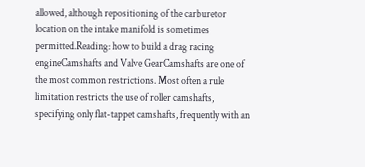allowed, although repositioning of the carburetor location on the intake manifold is sometimes permitted.Reading: how to build a drag racing engineCamshafts and Valve GearCamshafts are one of the most common restrictions. Most often a rule limitation restricts the use of roller camshafts, specifying only flat-tappet camshafts, frequently with an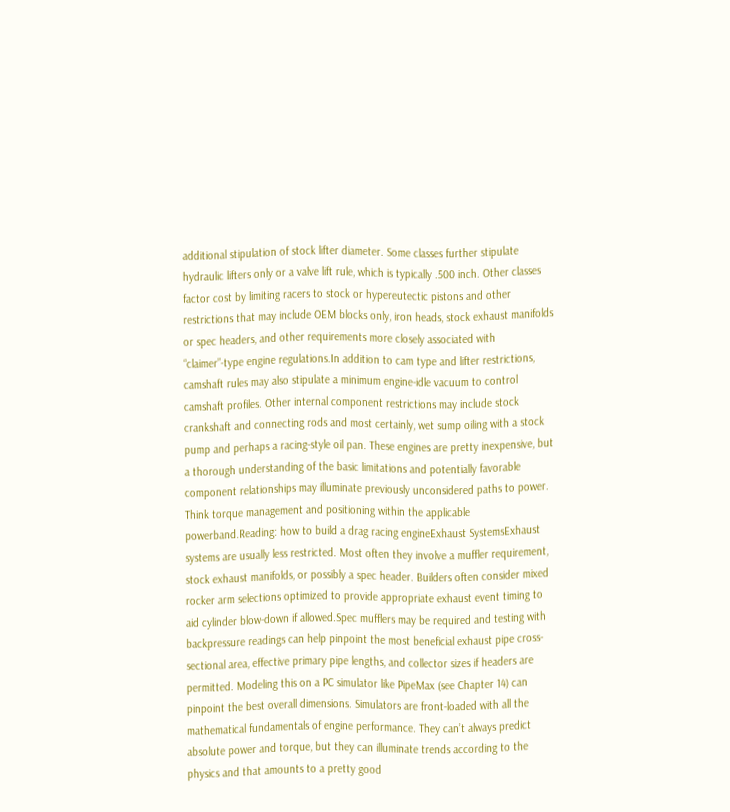additional stipulation of stock lifter diameter. Some classes further stipulate hydraulic lifters only or a valve lift rule, which is typically .500 inch. Other classes factor cost by limiting racers to stock or hypereutectic pistons and other restrictions that may include OEM blocks only, iron heads, stock exhaust manifolds or spec headers, and other requirements more closely associated with “claimer”-type engine regulations.In addition to cam type and lifter restrictions, camshaft rules may also stipulate a minimum engine-idle vacuum to control camshaft profiles. Other internal component restrictions may include stock crankshaft and connecting rods and most certainly, wet sump oiling with a stock pump and perhaps a racing-style oil pan. These engines are pretty inexpensive, but a thorough understanding of the basic limitations and potentially favorable component relationships may illuminate previously unconsidered paths to power. Think torque management and positioning within the applicable powerband.Reading: how to build a drag racing engineExhaust SystemsExhaust systems are usually less restricted. Most often they involve a muffler requirement, stock exhaust manifolds, or possibly a spec header. Builders often consider mixed rocker arm selections optimized to provide appropriate exhaust event timing to aid cylinder blow-down if allowed.Spec mufflers may be required and testing with backpressure readings can help pinpoint the most beneficial exhaust pipe cross-sectional area, effective primary pipe lengths, and collector sizes if headers are permitted. Modeling this on a PC simulator like PipeMax (see Chapter 14) can pinpoint the best overall dimensions. Simulators are front-loaded with all the mathematical fundamentals of engine performance. They can’t always predict absolute power and torque, but they can illuminate trends according to the physics and that amounts to a pretty good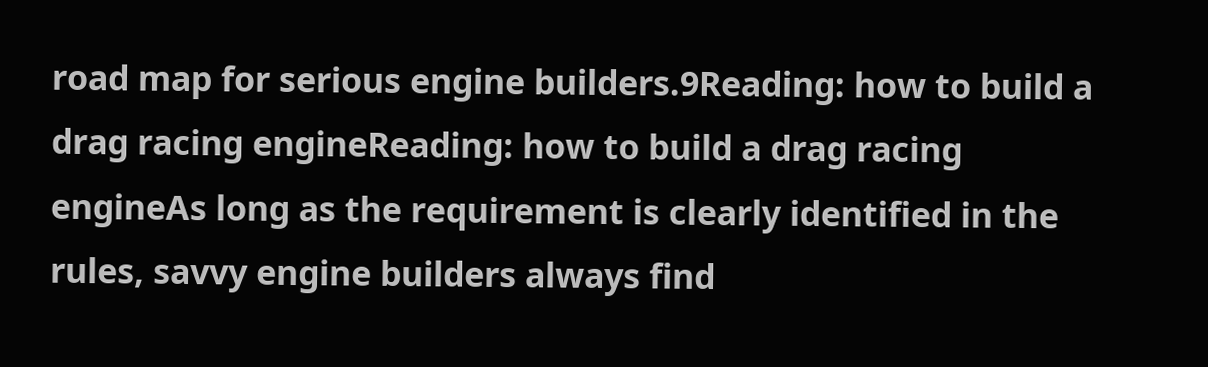road map for serious engine builders.9Reading: how to build a drag racing engineReading: how to build a drag racing engineAs long as the requirement is clearly identified in the rules, savvy engine builders always find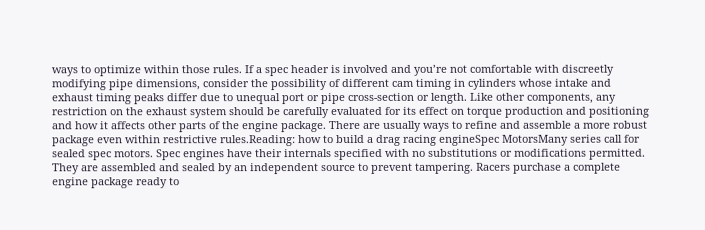ways to optimize within those rules. If a spec header is involved and you’re not comfortable with discreetly modifying pipe dimensions, consider the possibility of different cam timing in cylinders whose intake and exhaust timing peaks differ due to unequal port or pipe cross-section or length. Like other components, any restriction on the exhaust system should be carefully evaluated for its effect on torque production and positioning and how it affects other parts of the engine package. There are usually ways to refine and assemble a more robust package even within restrictive rules.Reading: how to build a drag racing engineSpec MotorsMany series call for sealed spec motors. Spec engines have their internals specified with no substitutions or modifications permitted. They are assembled and sealed by an independent source to prevent tampering. Racers purchase a complete engine package ready to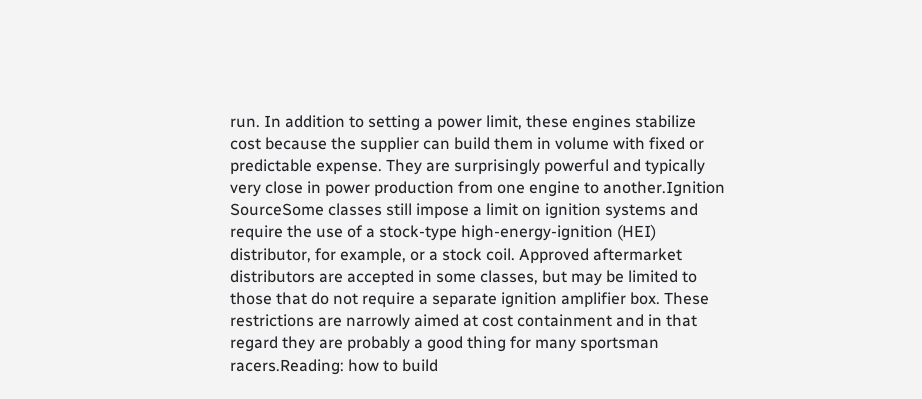run. In addition to setting a power limit, these engines stabilize cost because the supplier can build them in volume with fixed or predictable expense. They are surprisingly powerful and typically very close in power production from one engine to another.Ignition SourceSome classes still impose a limit on ignition systems and require the use of a stock-type high-energy-ignition (HEI) distributor, for example, or a stock coil. Approved aftermarket distributors are accepted in some classes, but may be limited to those that do not require a separate ignition amplifier box. These restrictions are narrowly aimed at cost containment and in that regard they are probably a good thing for many sportsman racers.Reading: how to build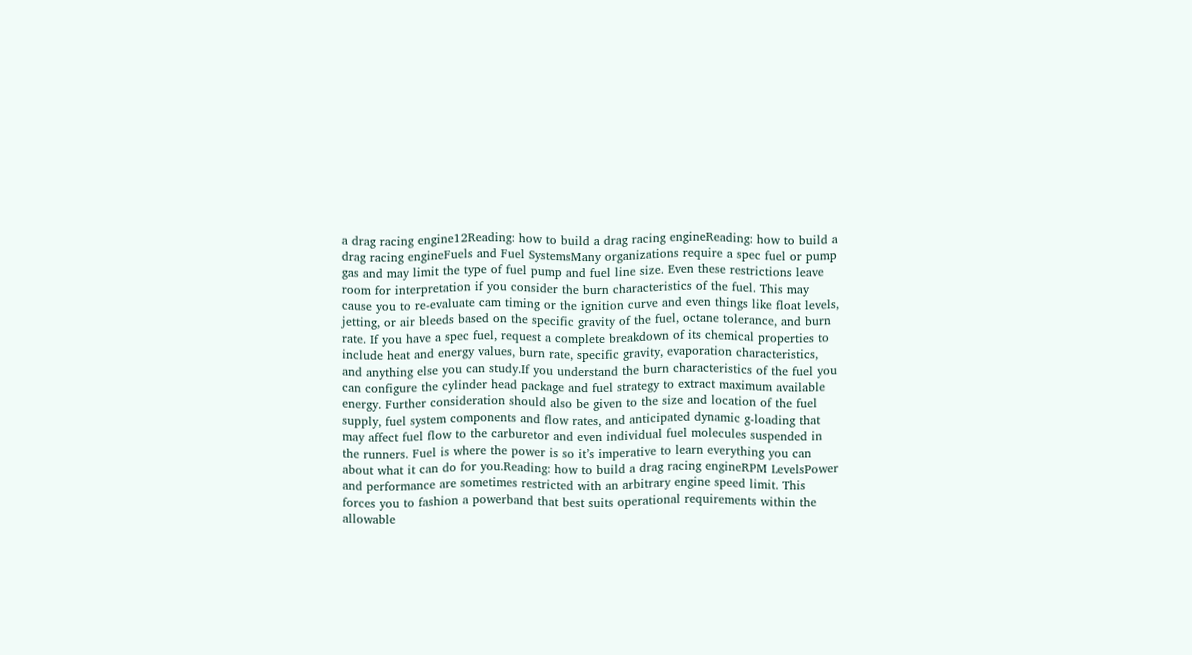a drag racing engine12Reading: how to build a drag racing engineReading: how to build a drag racing engineFuels and Fuel SystemsMany organizations require a spec fuel or pump gas and may limit the type of fuel pump and fuel line size. Even these restrictions leave room for interpretation if you consider the burn characteristics of the fuel. This may cause you to re-evaluate cam timing or the ignition curve and even things like float levels, jetting, or air bleeds based on the specific gravity of the fuel, octane tolerance, and burn rate. If you have a spec fuel, request a complete breakdown of its chemical properties to include heat and energy values, burn rate, specific gravity, evaporation characteristics, and anything else you can study.If you understand the burn characteristics of the fuel you can configure the cylinder head package and fuel strategy to extract maximum available energy. Further consideration should also be given to the size and location of the fuel supply, fuel system components and flow rates, and anticipated dynamic g-loading that may affect fuel flow to the carburetor and even individual fuel molecules suspended in the runners. Fuel is where the power is so it’s imperative to learn everything you can about what it can do for you.Reading: how to build a drag racing engineRPM LevelsPower and performance are sometimes restricted with an arbitrary engine speed limit. This forces you to fashion a powerband that best suits operational requirements within the allowable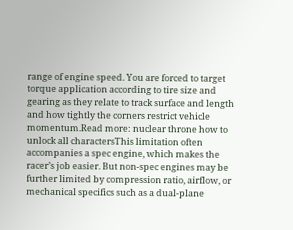range of engine speed. You are forced to target torque application according to tire size and gearing as they relate to track surface and length and how tightly the corners restrict vehicle momentum.Read more: nuclear throne how to unlock all charactersThis limitation often accompanies a spec engine, which makes the racer’s job easier. But non-spec engines may be further limited by compression ratio, airflow, or mechanical specifics such as a dual-plane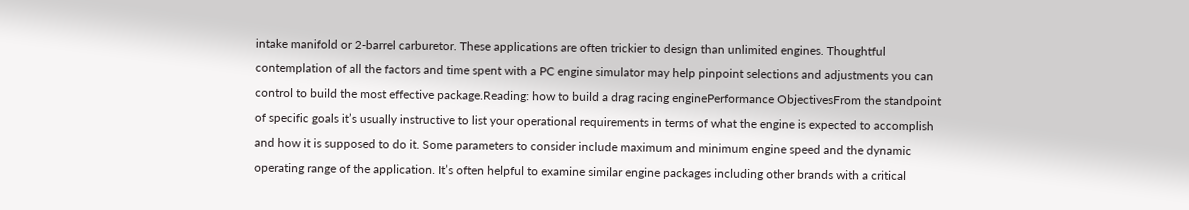intake manifold or 2-barrel carburetor. These applications are often trickier to design than unlimited engines. Thoughtful contemplation of all the factors and time spent with a PC engine simulator may help pinpoint selections and adjustments you can control to build the most effective package.Reading: how to build a drag racing enginePerformance ObjectivesFrom the standpoint of specific goals it’s usually instructive to list your operational requirements in terms of what the engine is expected to accomplish and how it is supposed to do it. Some parameters to consider include maximum and minimum engine speed and the dynamic operating range of the application. It’s often helpful to examine similar engine packages including other brands with a critical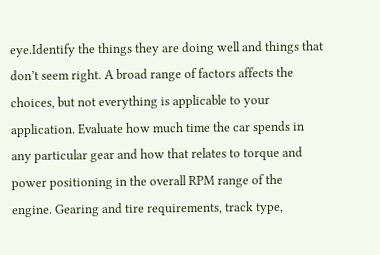eye.Identify the things they are doing well and things that don’t seem right. A broad range of factors affects the choices, but not everything is applicable to your application. Evaluate how much time the car spends in any particular gear and how that relates to torque and power positioning in the overall RPM range of the engine. Gearing and tire requirements, track type,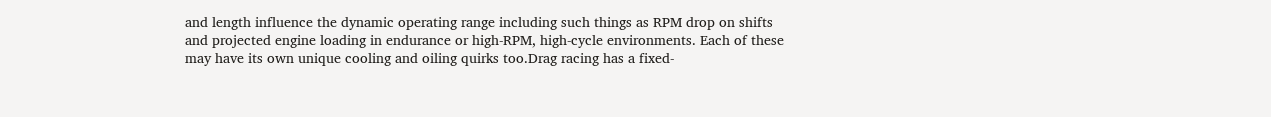and length influence the dynamic operating range including such things as RPM drop on shifts and projected engine loading in endurance or high-RPM, high-cycle environments. Each of these may have its own unique cooling and oiling quirks too.Drag racing has a fixed-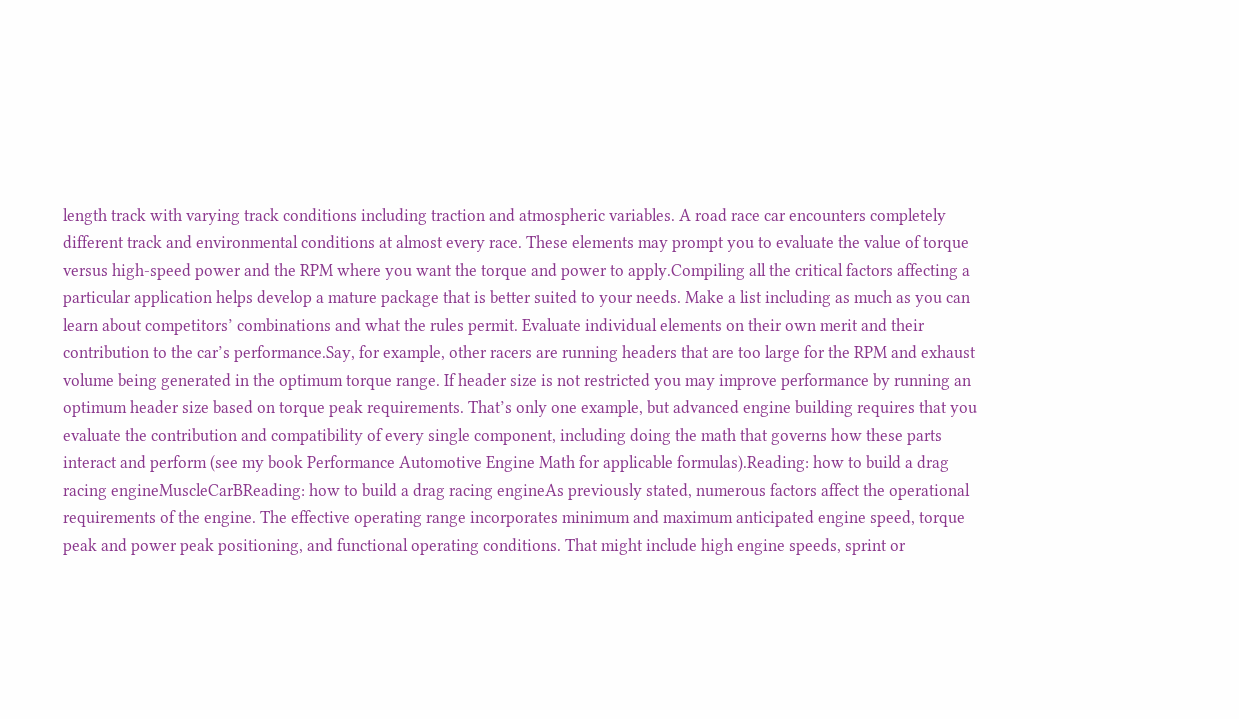length track with varying track conditions including traction and atmospheric variables. A road race car encounters completely different track and environmental conditions at almost every race. These elements may prompt you to evaluate the value of torque versus high-speed power and the RPM where you want the torque and power to apply.Compiling all the critical factors affecting a particular application helps develop a mature package that is better suited to your needs. Make a list including as much as you can learn about competitors’ combinations and what the rules permit. Evaluate individual elements on their own merit and their contribution to the car’s performance.Say, for example, other racers are running headers that are too large for the RPM and exhaust volume being generated in the optimum torque range. If header size is not restricted you may improve performance by running an optimum header size based on torque peak requirements. That’s only one example, but advanced engine building requires that you evaluate the contribution and compatibility of every single component, including doing the math that governs how these parts interact and perform (see my book Performance Automotive Engine Math for applicable formulas).Reading: how to build a drag racing engineMuscleCarBReading: how to build a drag racing engineAs previously stated, numerous factors affect the operational requirements of the engine. The effective operating range incorporates minimum and maximum anticipated engine speed, torque peak and power peak positioning, and functional operating conditions. That might include high engine speeds, sprint or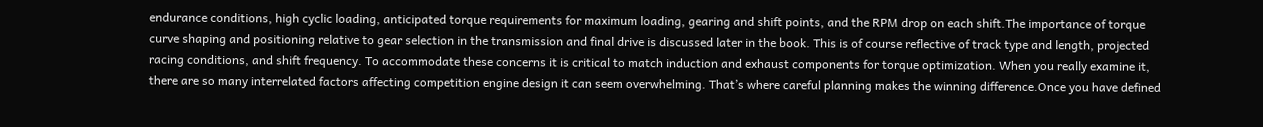endurance conditions, high cyclic loading, anticipated torque requirements for maximum loading, gearing and shift points, and the RPM drop on each shift.The importance of torque curve shaping and positioning relative to gear selection in the transmission and final drive is discussed later in the book. This is of course reflective of track type and length, projected racing conditions, and shift frequency. To accommodate these concerns it is critical to match induction and exhaust components for torque optimization. When you really examine it, there are so many interrelated factors affecting competition engine design it can seem overwhelming. That’s where careful planning makes the winning difference.Once you have defined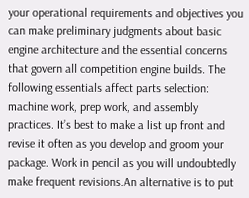your operational requirements and objectives you can make preliminary judgments about basic engine architecture and the essential concerns that govern all competition engine builds. The following essentials affect parts selection: machine work, prep work, and assembly practices. It’s best to make a list up front and revise it often as you develop and groom your package. Work in pencil as you will undoubtedly make frequent revisions.An alternative is to put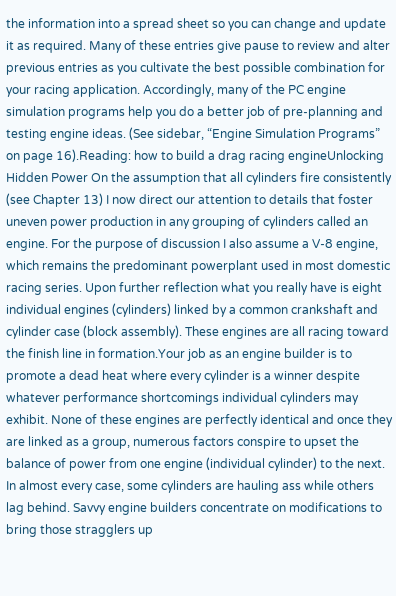the information into a spread sheet so you can change and update it as required. Many of these entries give pause to review and alter previous entries as you cultivate the best possible combination for your racing application. Accordingly, many of the PC engine simulation programs help you do a better job of pre-planning and testing engine ideas. (See sidebar, “Engine Simulation Programs” on page 16).Reading: how to build a drag racing engineUnlocking Hidden Power On the assumption that all cylinders fire consistently (see Chapter 13) I now direct our attention to details that foster uneven power production in any grouping of cylinders called an engine. For the purpose of discussion I also assume a V-8 engine, which remains the predominant powerplant used in most domestic racing series. Upon further reflection what you really have is eight individual engines (cylinders) linked by a common crankshaft and cylinder case (block assembly). These engines are all racing toward the finish line in formation.Your job as an engine builder is to promote a dead heat where every cylinder is a winner despite whatever performance shortcomings individual cylinders may exhibit. None of these engines are perfectly identical and once they are linked as a group, numerous factors conspire to upset the balance of power from one engine (individual cylinder) to the next. In almost every case, some cylinders are hauling ass while others lag behind. Savvy engine builders concentrate on modifications to bring those stragglers up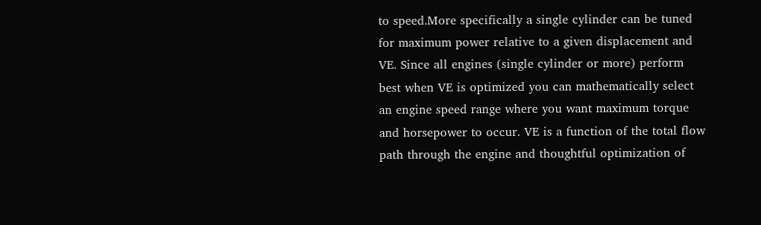to speed.More specifically a single cylinder can be tuned for maximum power relative to a given displacement and VE. Since all engines (single cylinder or more) perform best when VE is optimized you can mathematically select an engine speed range where you want maximum torque and horsepower to occur. VE is a function of the total flow path through the engine and thoughtful optimization of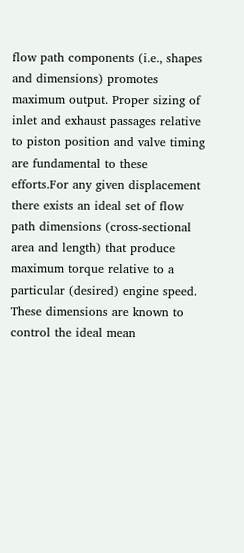flow path components (i.e., shapes and dimensions) promotes maximum output. Proper sizing of inlet and exhaust passages relative to piston position and valve timing are fundamental to these efforts.For any given displacement there exists an ideal set of flow path dimensions (cross-sectional area and length) that produce maximum torque relative to a particular (desired) engine speed. These dimensions are known to control the ideal mean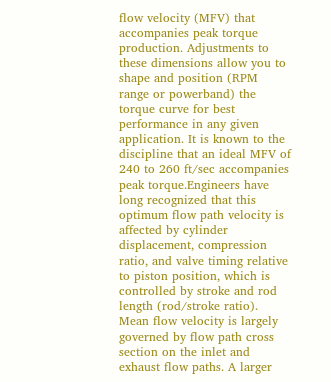flow velocity (MFV) that accompanies peak torque production. Adjustments to these dimensions allow you to shape and position (RPM range or powerband) the torque curve for best performance in any given application. It is known to the discipline that an ideal MFV of 240 to 260 ft/sec accompanies peak torque.Engineers have long recognized that this optimum flow path velocity is affected by cylinder displacement, compression ratio, and valve timing relative to piston position, which is controlled by stroke and rod length (rod/stroke ratio). Mean flow velocity is largely governed by flow path cross section on the inlet and exhaust flow paths. A larger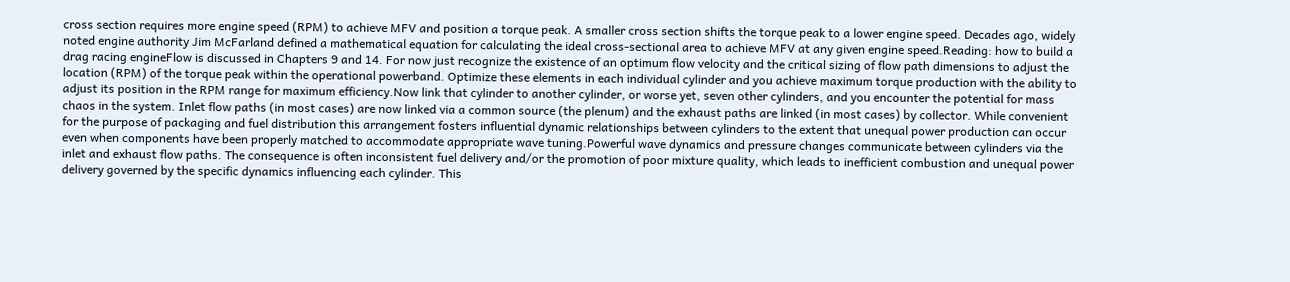cross section requires more engine speed (RPM) to achieve MFV and position a torque peak. A smaller cross section shifts the torque peak to a lower engine speed. Decades ago, widely noted engine authority Jim McFarland defined a mathematical equation for calculating the ideal cross-sectional area to achieve MFV at any given engine speed.Reading: how to build a drag racing engineFlow is discussed in Chapters 9 and 14. For now just recognize the existence of an optimum flow velocity and the critical sizing of flow path dimensions to adjust the location (RPM) of the torque peak within the operational powerband. Optimize these elements in each individual cylinder and you achieve maximum torque production with the ability to adjust its position in the RPM range for maximum efficiency.Now link that cylinder to another cylinder, or worse yet, seven other cylinders, and you encounter the potential for mass chaos in the system. Inlet flow paths (in most cases) are now linked via a common source (the plenum) and the exhaust paths are linked (in most cases) by collector. While convenient for the purpose of packaging and fuel distribution this arrangement fosters influential dynamic relationships between cylinders to the extent that unequal power production can occur even when components have been properly matched to accommodate appropriate wave tuning.Powerful wave dynamics and pressure changes communicate between cylinders via the inlet and exhaust flow paths. The consequence is often inconsistent fuel delivery and/or the promotion of poor mixture quality, which leads to inefficient combustion and unequal power delivery governed by the specific dynamics influencing each cylinder. This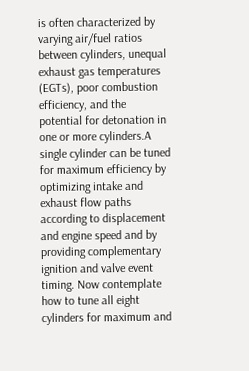is often characterized by varying air/fuel ratios between cylinders, unequal exhaust gas temperatures (EGTs), poor combustion efficiency, and the potential for detonation in one or more cylinders.A single cylinder can be tuned for maximum efficiency by optimizing intake and exhaust flow paths according to displacement and engine speed and by providing complementary ignition and valve event timing. Now contemplate how to tune all eight cylinders for maximum and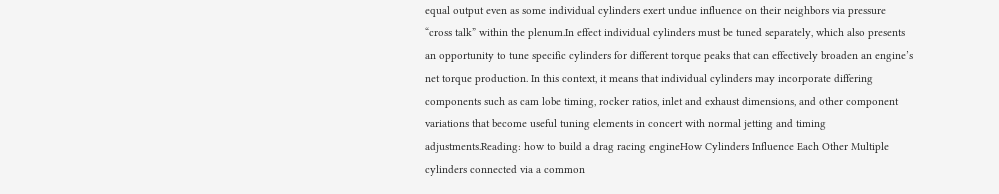equal output even as some individual cylinders exert undue influence on their neighbors via pressure “cross talk” within the plenum.In effect individual cylinders must be tuned separately, which also presents an opportunity to tune specific cylinders for different torque peaks that can effectively broaden an engine’s net torque production. In this context, it means that individual cylinders may incorporate differing components such as cam lobe timing, rocker ratios, inlet and exhaust dimensions, and other component variations that become useful tuning elements in concert with normal jetting and timing adjustments.Reading: how to build a drag racing engineHow Cylinders Influence Each Other Multiple cylinders connected via a common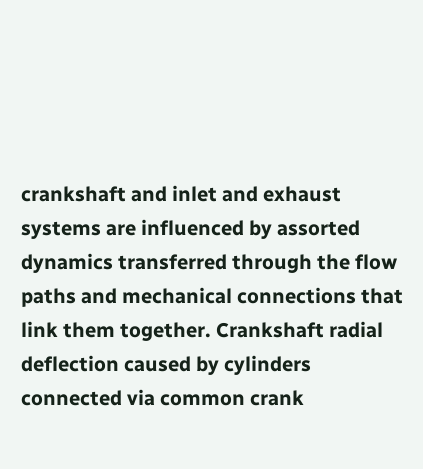crankshaft and inlet and exhaust systems are influenced by assorted dynamics transferred through the flow paths and mechanical connections that link them together. Crankshaft radial deflection caused by cylinders connected via common crank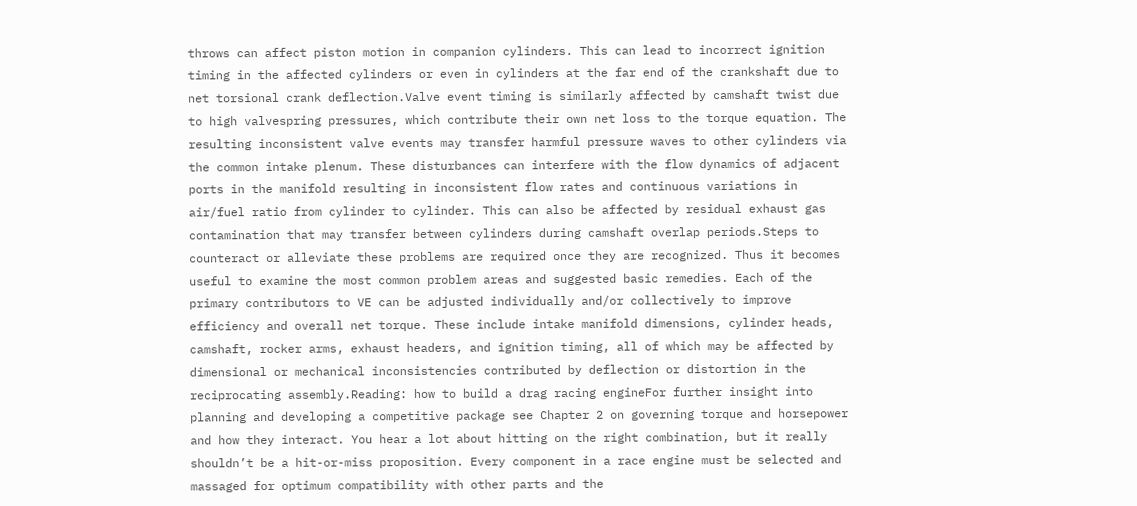throws can affect piston motion in companion cylinders. This can lead to incorrect ignition timing in the affected cylinders or even in cylinders at the far end of the crankshaft due to net torsional crank deflection.Valve event timing is similarly affected by camshaft twist due to high valvespring pressures, which contribute their own net loss to the torque equation. The resulting inconsistent valve events may transfer harmful pressure waves to other cylinders via the common intake plenum. These disturbances can interfere with the flow dynamics of adjacent ports in the manifold resulting in inconsistent flow rates and continuous variations in air/fuel ratio from cylinder to cylinder. This can also be affected by residual exhaust gas contamination that may transfer between cylinders during camshaft overlap periods.Steps to counteract or alleviate these problems are required once they are recognized. Thus it becomes useful to examine the most common problem areas and suggested basic remedies. Each of the primary contributors to VE can be adjusted individually and/or collectively to improve efficiency and overall net torque. These include intake manifold dimensions, cylinder heads, camshaft, rocker arms, exhaust headers, and ignition timing, all of which may be affected by dimensional or mechanical inconsistencies contributed by deflection or distortion in the reciprocating assembly.Reading: how to build a drag racing engineFor further insight into planning and developing a competitive package see Chapter 2 on governing torque and horsepower and how they interact. You hear a lot about hitting on the right combination, but it really shouldn’t be a hit-or-miss proposition. Every component in a race engine must be selected and massaged for optimum compatibility with other parts and the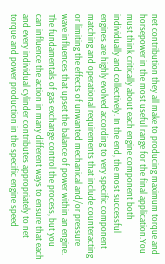net contribution they all make to producing maximum torque and horsepower in the most useful range for the final application.You must think critically about each engine component both individually and collectively. In the end, the most successful engines are highly evolved according to very specific component matching and operational requirements that include counteracting or limiting the effects of unwanted mechanical and/or pressure wave influences that upset the balance of power within an engine. The fundamentals of gas exchange control the process, but you can influence the action in many different ways to ensure that each and every individual cylinder contributes appropriately to net torque and power production in the specific engine speed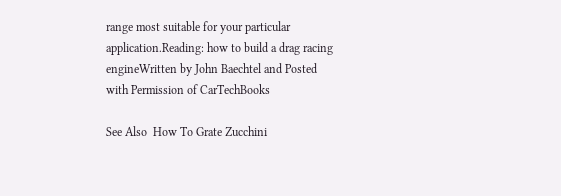range most suitable for your particular application.Reading: how to build a drag racing engineWritten by John Baechtel and Posted with Permission of CarTechBooks

See Also  How To Grate Zucchini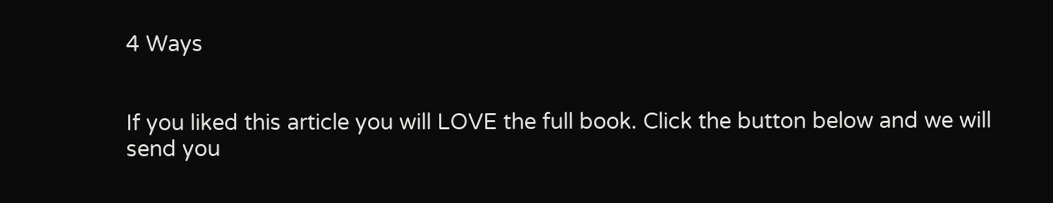4 Ways


If you liked this article you will LOVE the full book. Click the button below and we will send you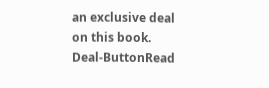an exclusive deal on this book. Deal-ButtonRead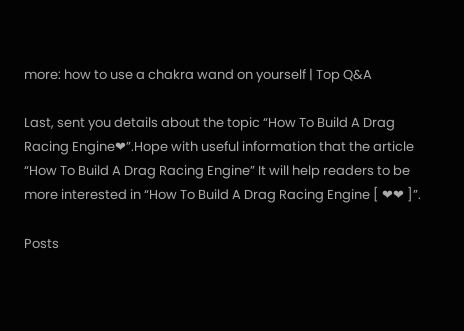more: how to use a chakra wand on yourself | Top Q&A

Last, sent you details about the topic “How To Build A Drag Racing Engine❤”.Hope with useful information that the article “How To Build A Drag Racing Engine” It will help readers to be more interested in “How To Build A Drag Racing Engine [ ❤❤ ]”.

Posts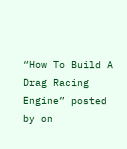“How To Build A Drag Racing Engine” posted by on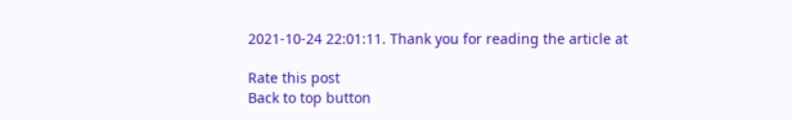2021-10-24 22:01:11. Thank you for reading the article at

Rate this post
Back to top button